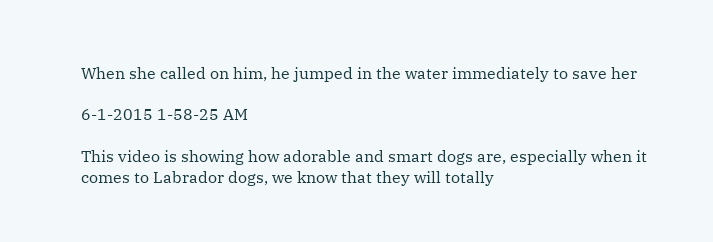When she called on him, he jumped in the water immediately to save her

6-1-2015 1-58-25 AM

This video is showing how adorable and smart dogs are, especially when it comes to Labrador dogs, we know that they will totally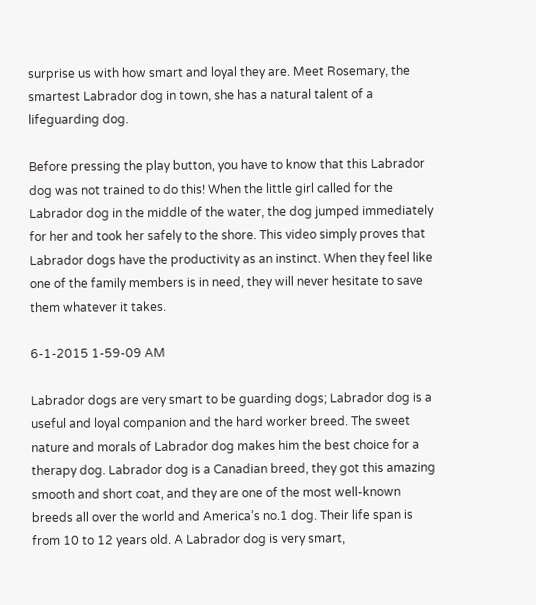surprise us with how smart and loyal they are. Meet Rosemary, the smartest Labrador dog in town, she has a natural talent of a lifeguarding dog.

Before pressing the play button, you have to know that this Labrador dog was not trained to do this! When the little girl called for the Labrador dog in the middle of the water, the dog jumped immediately for her and took her safely to the shore. This video simply proves that Labrador dogs have the productivity as an instinct. When they feel like one of the family members is in need, they will never hesitate to save them whatever it takes.

6-1-2015 1-59-09 AM

Labrador dogs are very smart to be guarding dogs; Labrador dog is a useful and loyal companion and the hard worker breed. The sweet nature and morals of Labrador dog makes him the best choice for a therapy dog. Labrador dog is a Canadian breed, they got this amazing smooth and short coat, and they are one of the most well-known breeds all over the world and America’s no.1 dog. Their life span is from 10 to 12 years old. A Labrador dog is very smart,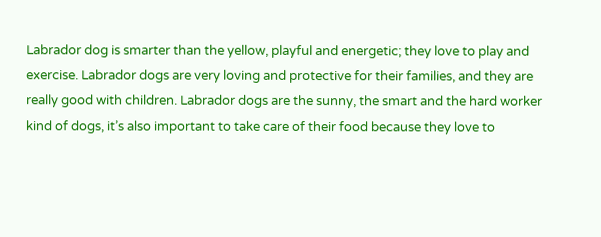Labrador dog is smarter than the yellow, playful and energetic; they love to play and exercise. Labrador dogs are very loving and protective for their families, and they are really good with children. Labrador dogs are the sunny, the smart and the hard worker kind of dogs, it’s also important to take care of their food because they love to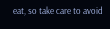eat, so take care to avoid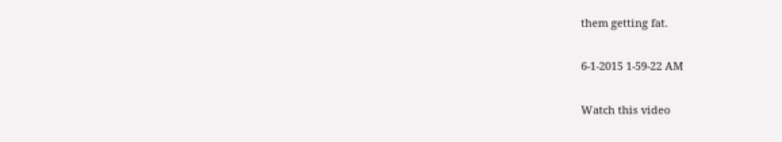them getting fat.

6-1-2015 1-59-22 AM

Watch this video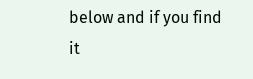below and if you find it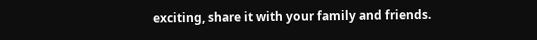exciting, share it with your family and friends.